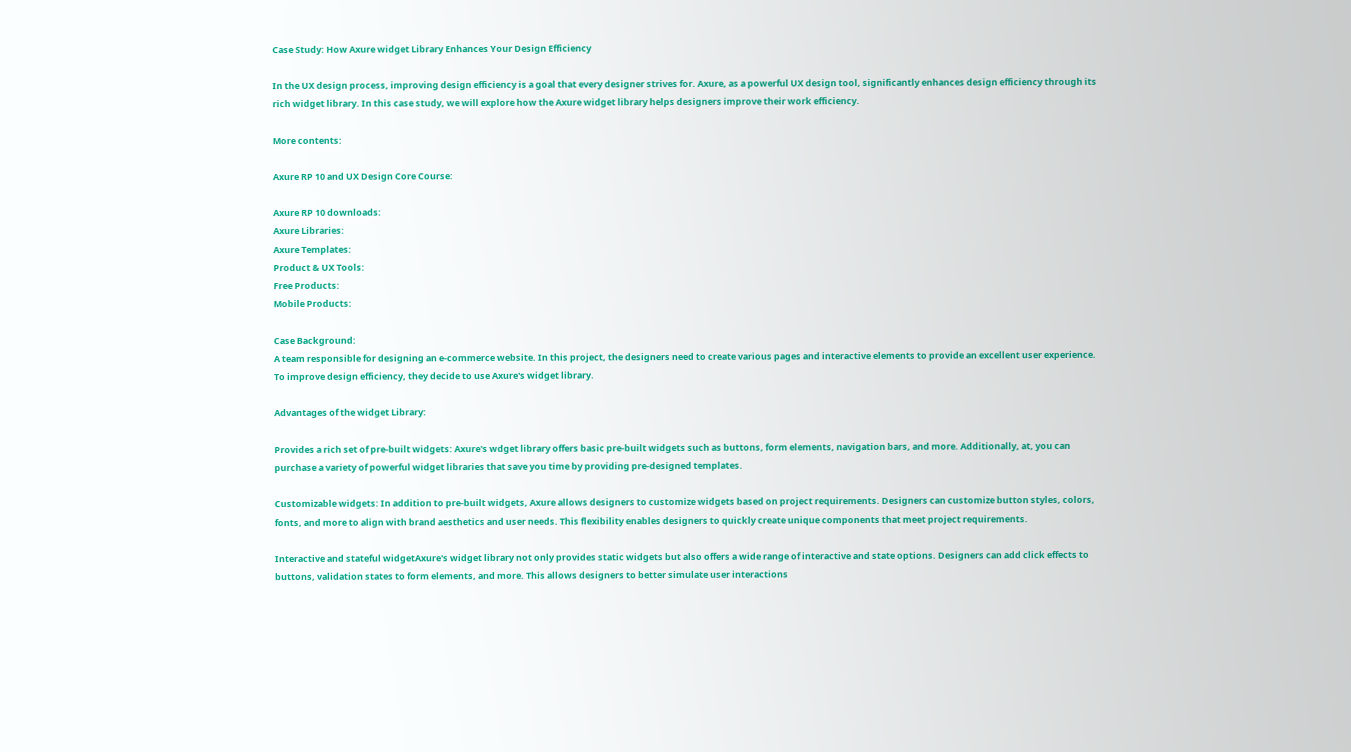Case Study: How Axure widget Library Enhances Your Design Efficiency

In the UX design process, improving design efficiency is a goal that every designer strives for. Axure, as a powerful UX design tool, significantly enhances design efficiency through its rich widget library. In this case study, we will explore how the Axure widget library helps designers improve their work efficiency.

More contents:

Axure RP 10 and UX Design Core Course:

Axure RP 10 downloads:
Axure Libraries:
Axure Templates:
Product & UX Tools:
Free Products:
Mobile Products:

Case Background:
A team responsible for designing an e-commerce website. In this project, the designers need to create various pages and interactive elements to provide an excellent user experience. To improve design efficiency, they decide to use Axure's widget library.

Advantages of the widget Library:

Provides a rich set of pre-built widgets: Axure's wdget library offers basic pre-built widgets such as buttons, form elements, navigation bars, and more. Additionally, at, you can purchase a variety of powerful widget libraries that save you time by providing pre-designed templates.

Customizable widgets: In addition to pre-built widgets, Axure allows designers to customize widgets based on project requirements. Designers can customize button styles, colors, fonts, and more to align with brand aesthetics and user needs. This flexibility enables designers to quickly create unique components that meet project requirements.

Interactive and stateful widgetAxure's widget library not only provides static widgets but also offers a wide range of interactive and state options. Designers can add click effects to buttons, validation states to form elements, and more. This allows designers to better simulate user interactions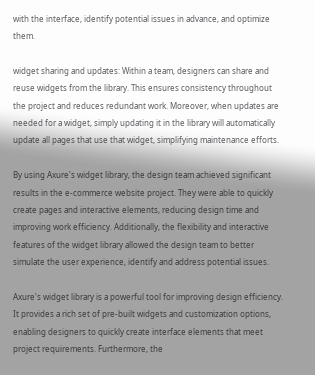with the interface, identify potential issues in advance, and optimize them.

widget sharing and updates: Within a team, designers can share and reuse widgets from the library. This ensures consistency throughout the project and reduces redundant work. Moreover, when updates are needed for a widget, simply updating it in the library will automatically update all pages that use that widget, simplifying maintenance efforts.

By using Axure's widget library, the design team achieved significant results in the e-commerce website project. They were able to quickly create pages and interactive elements, reducing design time and improving work efficiency. Additionally, the flexibility and interactive features of the widget library allowed the design team to better simulate the user experience, identify and address potential issues.

Axure's widget library is a powerful tool for improving design efficiency. It provides a rich set of pre-built widgets and customization options, enabling designers to quickly create interface elements that meet project requirements. Furthermore, the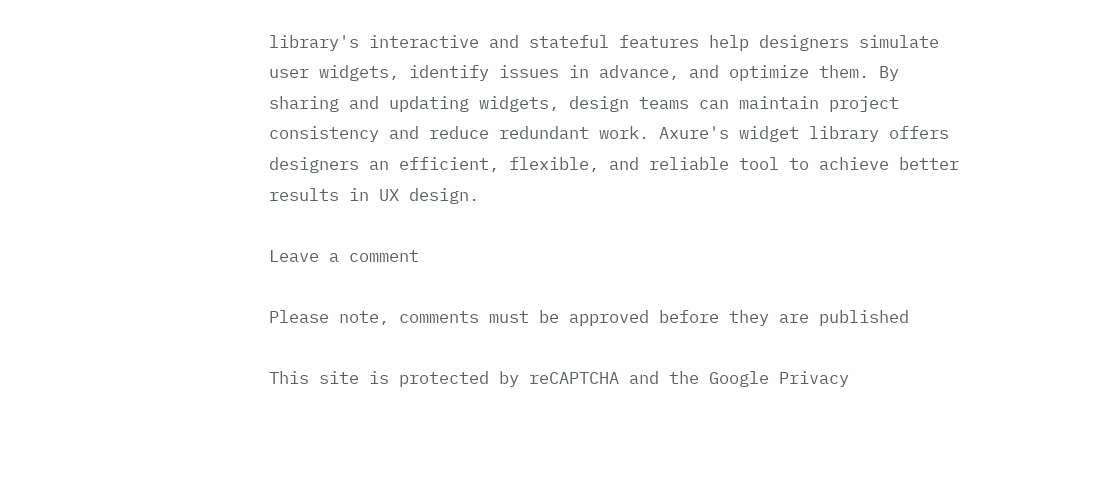library's interactive and stateful features help designers simulate user widgets, identify issues in advance, and optimize them. By sharing and updating widgets, design teams can maintain project consistency and reduce redundant work. Axure's widget library offers designers an efficient, flexible, and reliable tool to achieve better results in UX design.

Leave a comment

Please note, comments must be approved before they are published

This site is protected by reCAPTCHA and the Google Privacy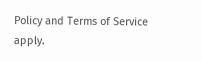Policy and Terms of Service apply.